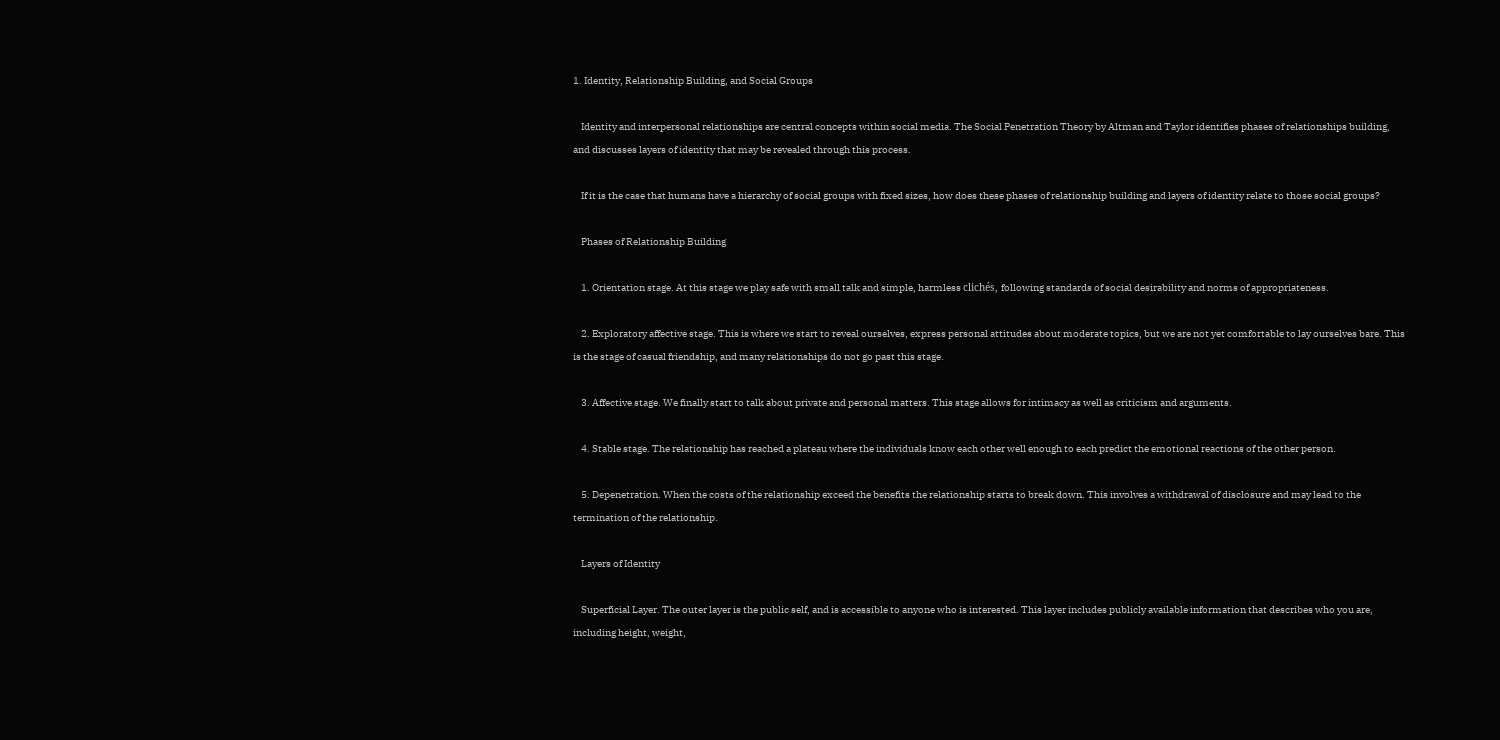1. Identity, Relationship Building, and Social Groups

    Identity and interpersonal relationships are central concepts within social media. The Social Penetration Theory by Altman and Taylor identifies phases of relationships building, and discusses layers of identity that may be revealed through this process.

    If it is the case that humans have a hierarchy of social groups with fixed sizes, how does these phases of relationship building and layers of identity relate to those social groups?

    Phases of Relationship Building

    1. Orientation stage. At this stage we play safe with small talk and simple, harmless clichés, following standards of social desirability and norms of appropriateness.

    2. Exploratory affective stage. This is where we start to reveal ourselves, express personal attitudes about moderate topics, but we are not yet comfortable to lay ourselves bare. This is the stage of casual friendship, and many relationships do not go past this stage.

    3. Affective stage. We finally start to talk about private and personal matters. This stage allows for intimacy as well as criticism and arguments.

    4. Stable stage. The relationship has reached a plateau where the individuals know each other well enough to each predict the emotional reactions of the other person.

    5. Depenetration. When the costs of the relationship exceed the benefits the relationship starts to break down. This involves a withdrawal of disclosure and may lead to the termination of the relationship.

    Layers of Identity

    Superficial Layer. The outer layer is the public self, and is accessible to anyone who is interested. This layer includes publicly available information that describes who you are, including height, weight,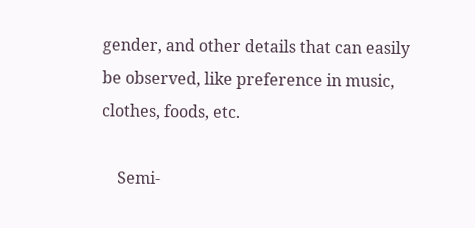gender, and other details that can easily be observed, like preference in music, clothes, foods, etc.

    Semi-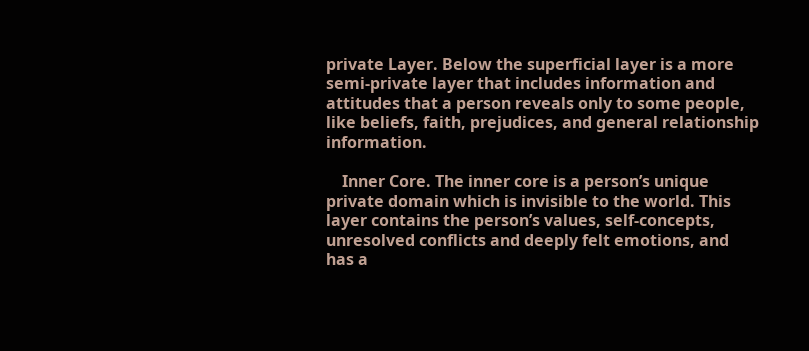private Layer. Below the superficial layer is a more semi-private layer that includes information and attitudes that a person reveals only to some people, like beliefs, faith, prejudices, and general relationship information.

    Inner Core. The inner core is a person’s unique private domain which is invisible to the world. This layer contains the person’s values, self-concepts, unresolved conflicts and deeply felt emotions, and has a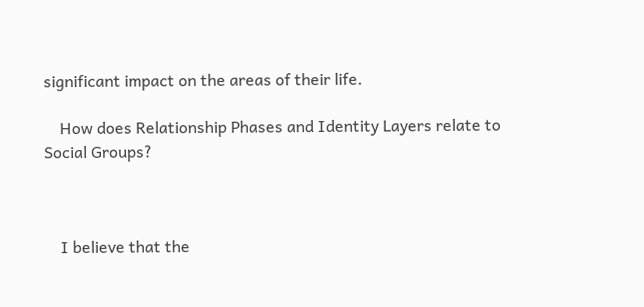significant impact on the areas of their life.

    How does Relationship Phases and Identity Layers relate to Social Groups?



    I believe that the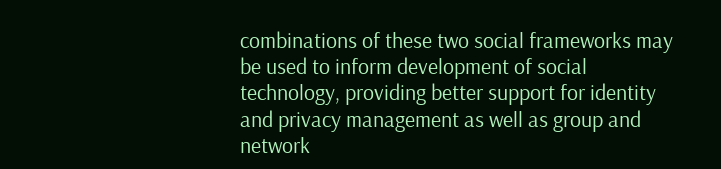combinations of these two social frameworks may be used to inform development of social technology, providing better support for identity and privacy management as well as group and network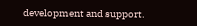development and support.